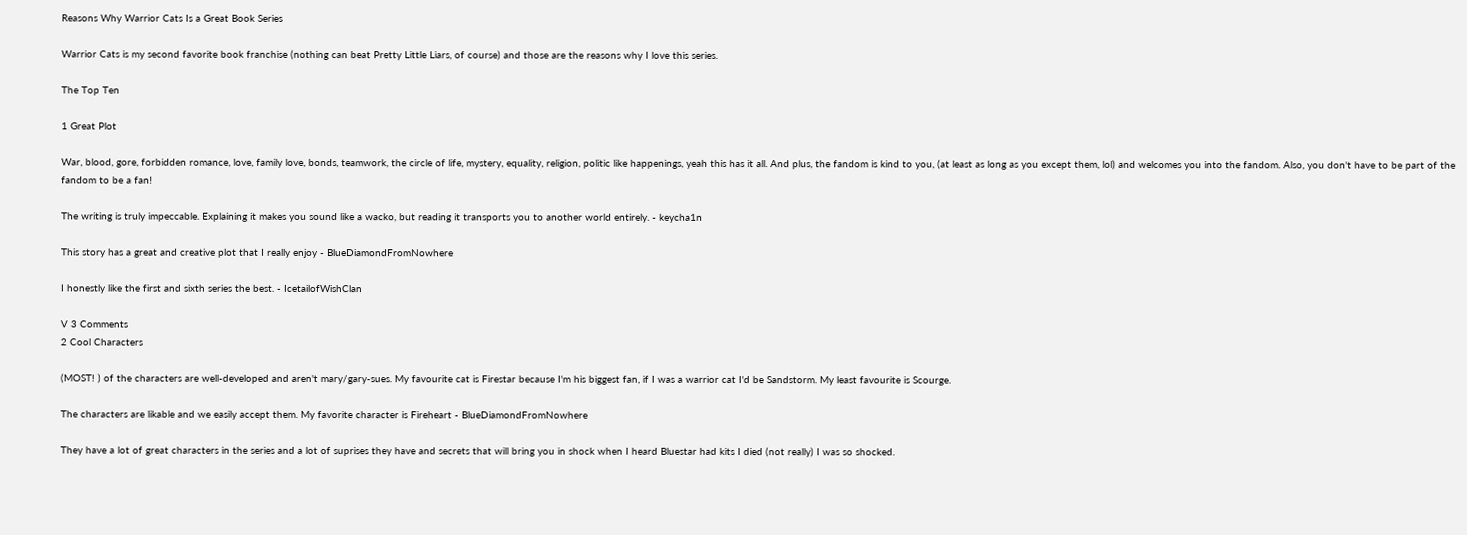Reasons Why Warrior Cats Is a Great Book Series

Warrior Cats is my second favorite book franchise (nothing can beat Pretty Little Liars, of course) and those are the reasons why I love this series.

The Top Ten

1 Great Plot

War, blood, gore, forbidden romance, love, family love, bonds, teamwork, the circle of life, mystery, equality, religion, politic like happenings, yeah this has it all. And plus, the fandom is kind to you, (at least as long as you except them, lol) and welcomes you into the fandom. Also, you don't have to be part of the fandom to be a fan!

The writing is truly impeccable. Explaining it makes you sound like a wacko, but reading it transports you to another world entirely. - keycha1n

This story has a great and creative plot that I really enjoy - BlueDiamondFromNowhere

I honestly like the first and sixth series the best. - IcetailofWishClan

V 3 Comments
2 Cool Characters

(MOST! ) of the characters are well-developed and aren't mary/gary-sues. My favourite cat is Firestar because I'm his biggest fan, if I was a warrior cat I'd be Sandstorm. My least favourite is Scourge.

The characters are likable and we easily accept them. My favorite character is Fireheart - BlueDiamondFromNowhere

They have a lot of great characters in the series and a lot of suprises they have and secrets that will bring you in shock when I heard Bluestar had kits I died (not really) I was so shocked.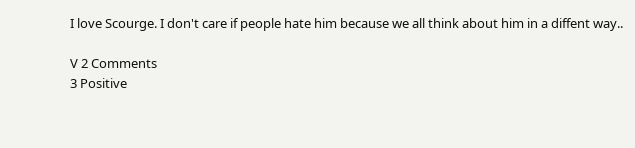I love Scourge. I don't care if people hate him because we all think about him in a diffent way..

V 2 Comments
3 Positive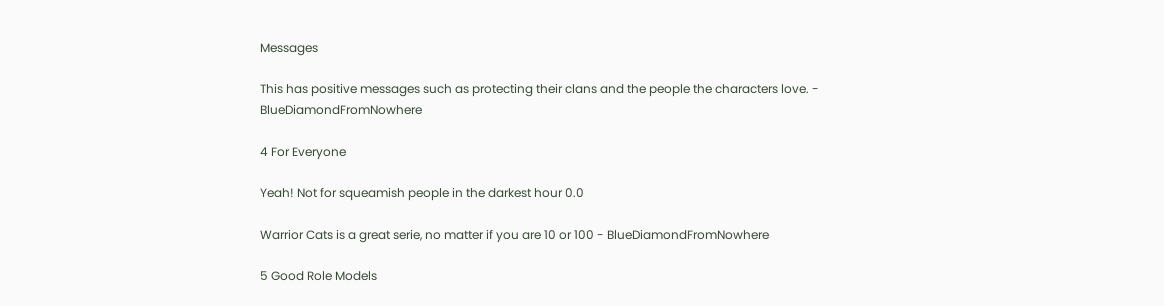Messages

This has positive messages such as protecting their clans and the people the characters love. - BlueDiamondFromNowhere

4 For Everyone

Yeah! Not for squeamish people in the darkest hour 0.0

Warrior Cats is a great serie, no matter if you are 10 or 100 - BlueDiamondFromNowhere

5 Good Role Models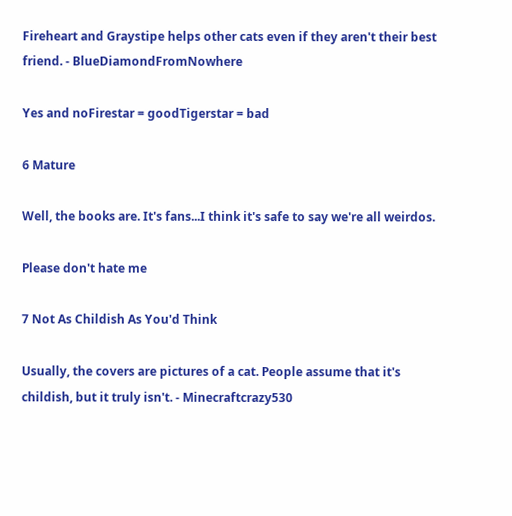Fireheart and Graystipe helps other cats even if they aren't their best friend. - BlueDiamondFromNowhere

Yes and noFirestar = goodTigerstar = bad

6 Mature

Well, the books are. It's fans...I think it's safe to say we're all weirdos.

Please don't hate me

7 Not As Childish As You'd Think

Usually, the covers are pictures of a cat. People assume that it's childish, but it truly isn't. - Minecraftcrazy530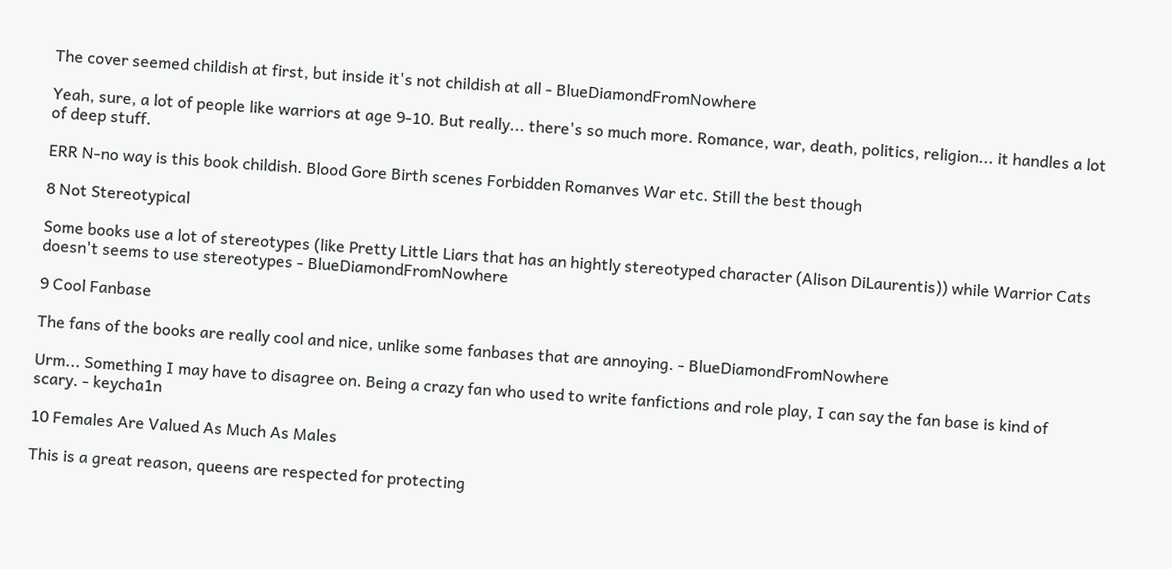The cover seemed childish at first, but inside it's not childish at all - BlueDiamondFromNowhere

Yeah, sure, a lot of people like warriors at age 9-10. But really... there's so much more. Romance, war, death, politics, religion... it handles a lot of deep stuff.

ERR N-no way is this book childish. Blood Gore Birth scenes Forbidden Romanves War etc. Still the best though

8 Not Stereotypical

Some books use a lot of stereotypes (like Pretty Little Liars that has an hightly stereotyped character (Alison DiLaurentis)) while Warrior Cats doesn't seems to use stereotypes - BlueDiamondFromNowhere

9 Cool Fanbase

The fans of the books are really cool and nice, unlike some fanbases that are annoying. - BlueDiamondFromNowhere

Urm... Something I may have to disagree on. Being a crazy fan who used to write fanfictions and role play, I can say the fan base is kind of scary. - keycha1n

10 Females Are Valued As Much As Males

This is a great reason, queens are respected for protecting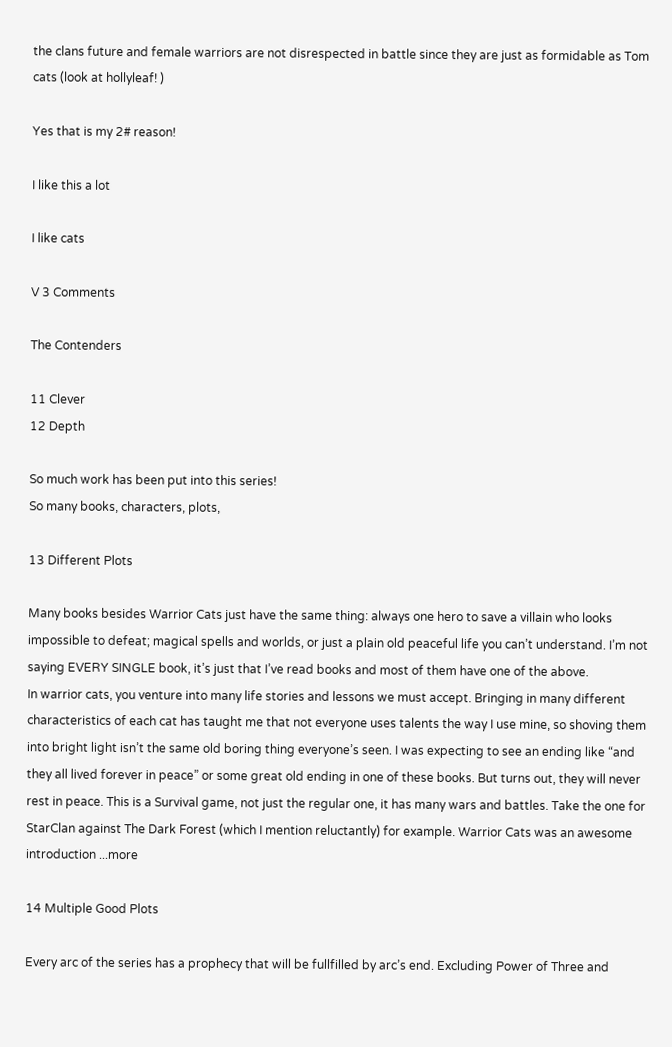the clans future and female warriors are not disrespected in battle since they are just as formidable as Tom cats (look at hollyleaf! )

Yes that is my 2# reason!

I like this a lot

I like cats

V 3 Comments

The Contenders

11 Clever
12 Depth

So much work has been put into this series!
So many books, characters, plots,

13 Different Plots

Many books besides Warrior Cats just have the same thing: always one hero to save a villain who looks impossible to defeat; magical spells and worlds, or just a plain old peaceful life you can’t understand. I’m not saying EVERY SINGLE book, it’s just that I’ve read books and most of them have one of the above.
In warrior cats, you venture into many life stories and lessons we must accept. Bringing in many different characteristics of each cat has taught me that not everyone uses talents the way I use mine, so shoving them into bright light isn’t the same old boring thing everyone’s seen. I was expecting to see an ending like “and they all lived forever in peace” or some great old ending in one of these books. But turns out, they will never rest in peace. This is a Survival game, not just the regular one, it has many wars and battles. Take the one for StarClan against The Dark Forest (which I mention reluctantly) for example. Warrior Cats was an awesome introduction ...more

14 Multiple Good Plots

Every arc of the series has a prophecy that will be fullfilled by arc’s end. Excluding Power of Three and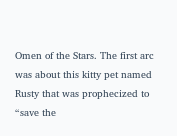Omen of the Stars. The first arc was about this kitty pet named Rusty that was prophecized to “save the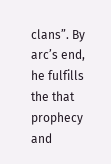clans”. By arc’s end, he fulfills the that prophecy and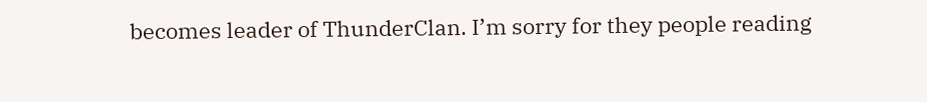becomes leader of ThunderClan. I’m sorry for they people reading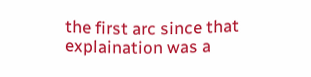the first arc since that explaination was a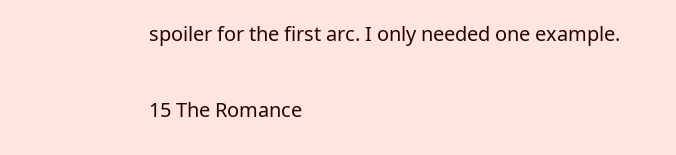spoiler for the first arc. I only needed one example.

15 The Romance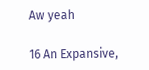Aw yeah

16 An Expansive,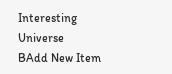Interesting Universe
BAdd New Item